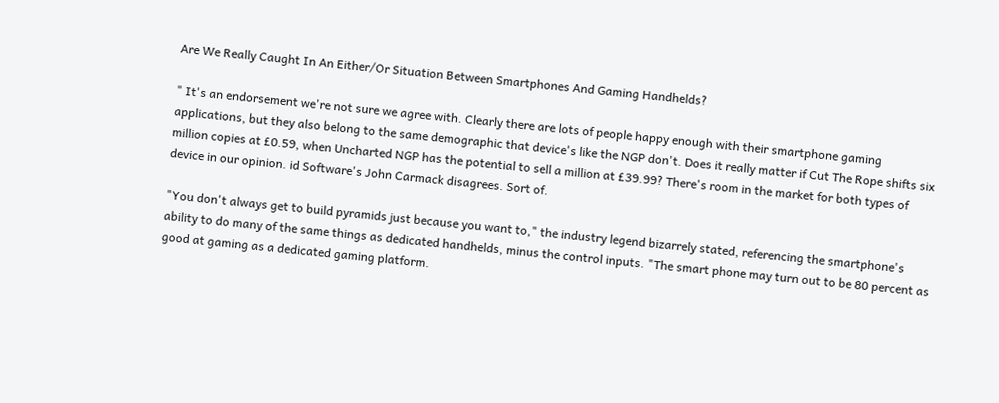Are We Really Caught In An Either/Or Situation Between Smartphones And Gaming Handhelds?

" It's an endorsement we're not sure we agree with. Clearly there are lots of people happy enough with their smartphone gaming applications, but they also belong to the same demographic that device's like the NGP don't. Does it really matter if Cut The Rope shifts six million copies at £0.59, when Uncharted NGP has the potential to sell a million at £39.99? There's room in the market for both types of device in our opinion. id Software's John Carmack disagrees. Sort of.

"You don't always get to build pyramids just because you want to," the industry legend bizarrely stated, referencing the smartphone's ability to do many of the same things as dedicated handhelds, minus the control inputs. "The smart phone may turn out to be 80 percent as good at gaming as a dedicated gaming platform.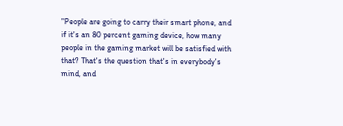"People are going to carry their smart phone, and if it's an 80 percent gaming device, how many people in the gaming market will be satisfied with that? That's the question that's in everybody's mind, and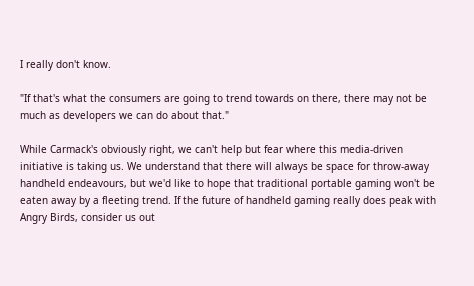I really don't know.

"If that's what the consumers are going to trend towards on there, there may not be much as developers we can do about that."

While Carmack's obviously right, we can't help but fear where this media-driven initiative is taking us. We understand that there will always be space for throw-away handheld endeavours, but we'd like to hope that traditional portable gaming won't be eaten away by a fleeting trend. If the future of handheld gaming really does peak with Angry Birds, consider us out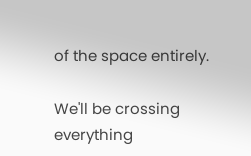of the space entirely.

We'll be crossing everything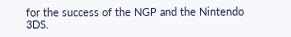for the success of the NGP and the Nintendo 3DS.